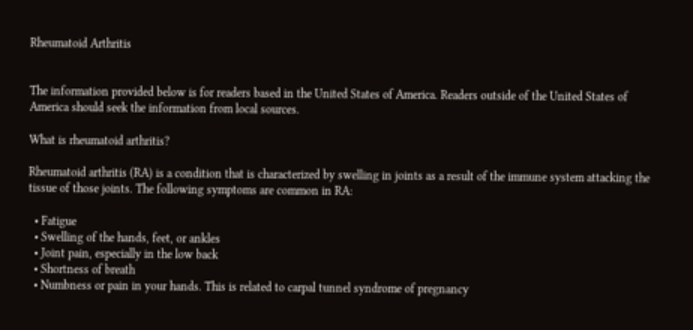Rheumatoid Arthritis


The information provided below is for readers based in the United States of America. Readers outside of the United States of America should seek the information from local sources.

What is rheumatoid arthritis?

Rheumatoid arthritis (RA) is a condition that is characterized by swelling in joints as a result of the immune system attacking the tissue of those joints. The following symptoms are common in RA:

  • Fatigue
  • Swelling of the hands, feet, or ankles
  • Joint pain, especially in the low back
  • Shortness of breath
  • Numbness or pain in your hands. This is related to carpal tunnel syndrome of pregnancy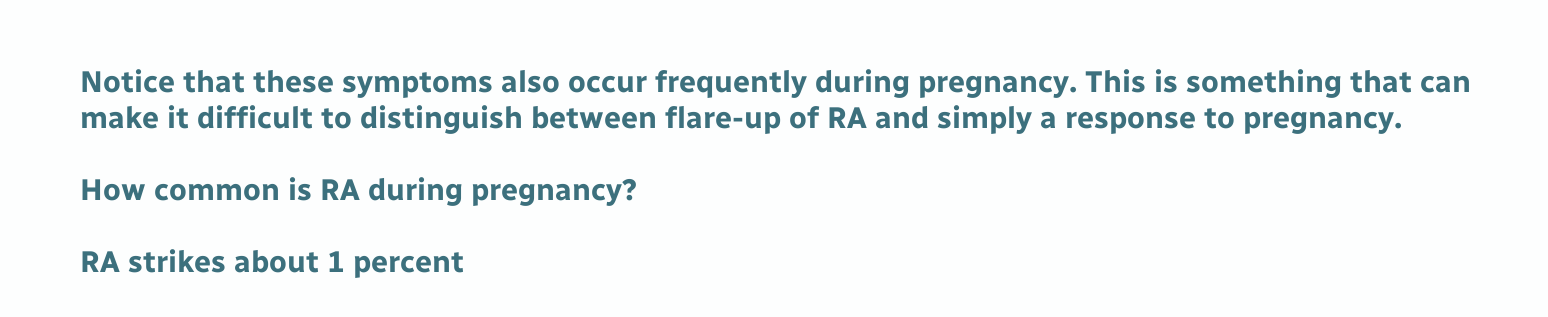Notice that these symptoms also occur frequently during pregnancy. This is something that can make it difficult to distinguish between flare-up of RA and simply a response to pregnancy.

How common is RA during pregnancy?

RA strikes about 1 percent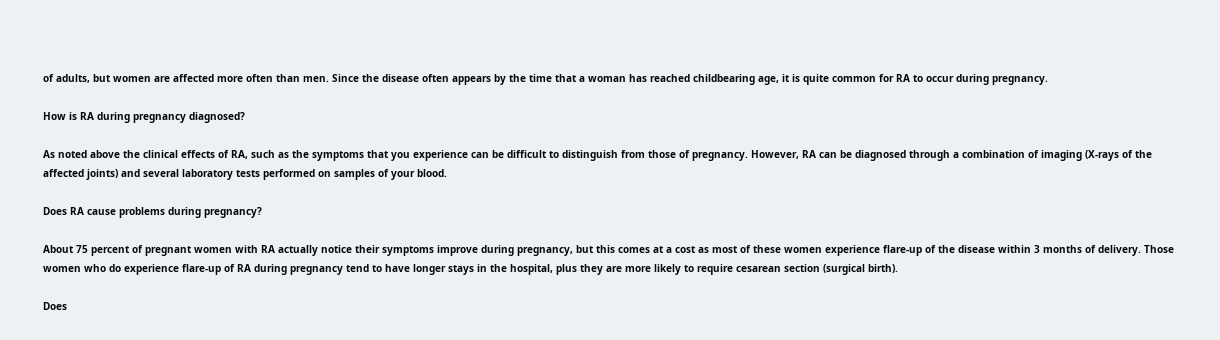of adults, but women are affected more often than men. Since the disease often appears by the time that a woman has reached childbearing age, it is quite common for RA to occur during pregnancy.

How is RA during pregnancy diagnosed?

As noted above the clinical effects of RA, such as the symptoms that you experience can be difficult to distinguish from those of pregnancy. However, RA can be diagnosed through a combination of imaging (X-rays of the affected joints) and several laboratory tests performed on samples of your blood.

Does RA cause problems during pregnancy?

About 75 percent of pregnant women with RA actually notice their symptoms improve during pregnancy, but this comes at a cost as most of these women experience flare-up of the disease within 3 months of delivery. Those women who do experience flare-up of RA during pregnancy tend to have longer stays in the hospital, plus they are more likely to require cesarean section (surgical birth).

Does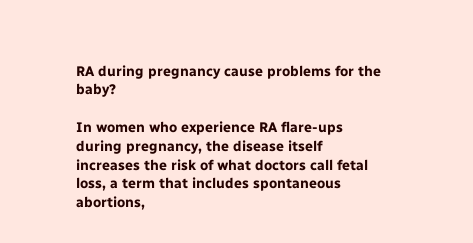RA during pregnancy cause problems for the baby?

In women who experience RA flare-ups during pregnancy, the disease itself increases the risk of what doctors call fetal loss, a term that includes spontaneous abortions,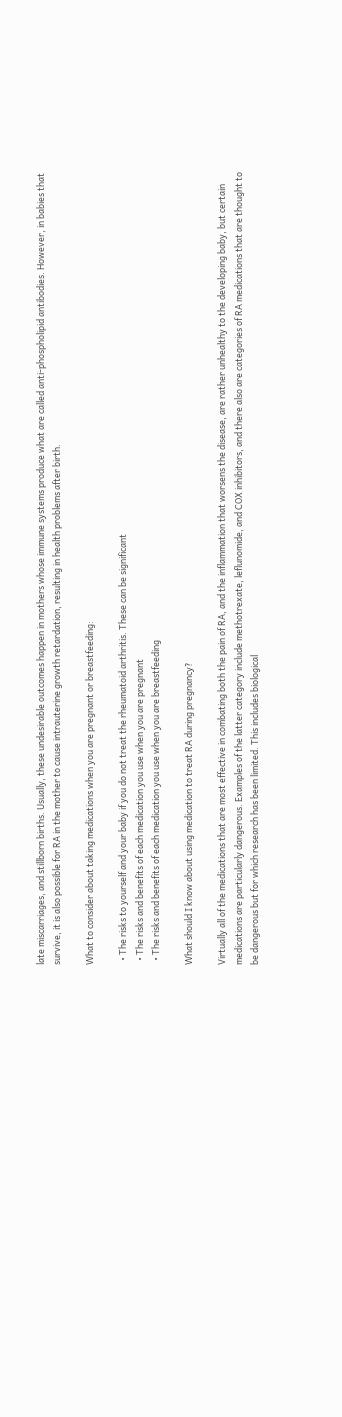late miscarriages, and stillborn births. Usually, these undesirable outcomes happen in mothers whose immune systems produce what are called anti-phospholipid antibodies. However, in babies that survive, it is also possible for RA in the mother to cause intrauterine growth retardation, resulting in health problems after birth.

What to consider about taking medications when you are pregnant or breastfeeding:

  • The risks to yourself and your baby if you do not treat the rheumatoid arthritis. These can be significant
  • The risks and benefits of each medication you use when you are pregnant
  • The risks and benefits of each medication you use when you are breastfeeding

What should I know about using medication to treat RA during pregnancy?

Virtually all of the medications that are most effective in combating both the pain of RA, and the inflammation that worsens the disease, are rather unhealthy to the developing baby, but certain medications are particularly dangerous. Examples of the latter category include methotrexate, leflunomide, and COX inhibitors, and there also are categories of RA medications that are thought to be dangerous but for which research has been limited. This includes biological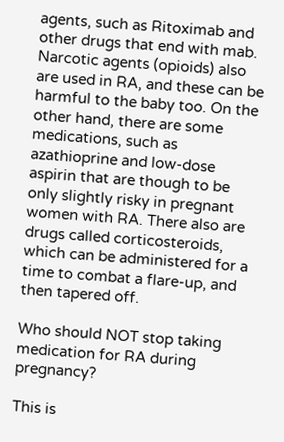agents, such as Ritoximab and other drugs that end with mab. Narcotic agents (opioids) also are used in RA, and these can be harmful to the baby too. On the other hand, there are some medications, such as azathioprine and low-dose aspirin that are though to be only slightly risky in pregnant women with RA. There also are drugs called corticosteroids, which can be administered for a time to combat a flare-up, and then tapered off.

Who should NOT stop taking medication for RA during pregnancy?

This is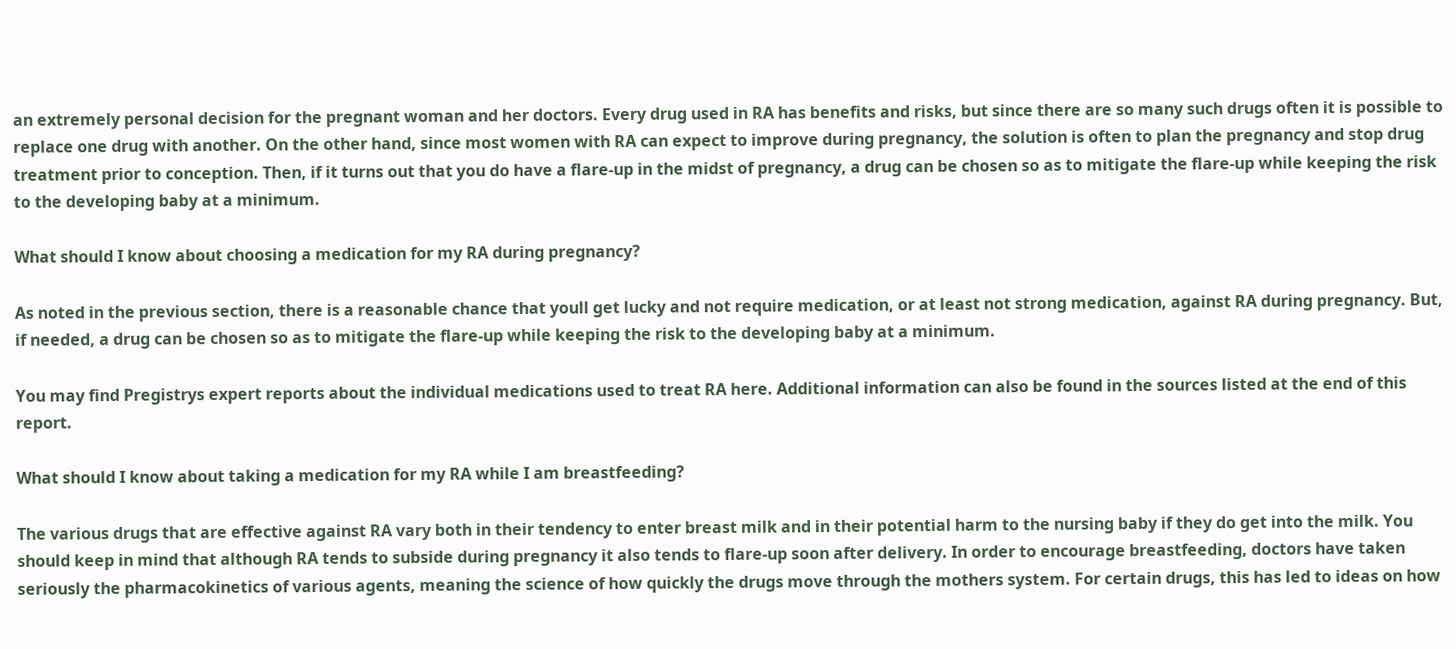an extremely personal decision for the pregnant woman and her doctors. Every drug used in RA has benefits and risks, but since there are so many such drugs often it is possible to replace one drug with another. On the other hand, since most women with RA can expect to improve during pregnancy, the solution is often to plan the pregnancy and stop drug treatment prior to conception. Then, if it turns out that you do have a flare-up in the midst of pregnancy, a drug can be chosen so as to mitigate the flare-up while keeping the risk to the developing baby at a minimum.

What should I know about choosing a medication for my RA during pregnancy?

As noted in the previous section, there is a reasonable chance that youll get lucky and not require medication, or at least not strong medication, against RA during pregnancy. But, if needed, a drug can be chosen so as to mitigate the flare-up while keeping the risk to the developing baby at a minimum.

You may find Pregistrys expert reports about the individual medications used to treat RA here. Additional information can also be found in the sources listed at the end of this report.

What should I know about taking a medication for my RA while I am breastfeeding?

The various drugs that are effective against RA vary both in their tendency to enter breast milk and in their potential harm to the nursing baby if they do get into the milk. You should keep in mind that although RA tends to subside during pregnancy it also tends to flare-up soon after delivery. In order to encourage breastfeeding, doctors have taken seriously the pharmacokinetics of various agents, meaning the science of how quickly the drugs move through the mothers system. For certain drugs, this has led to ideas on how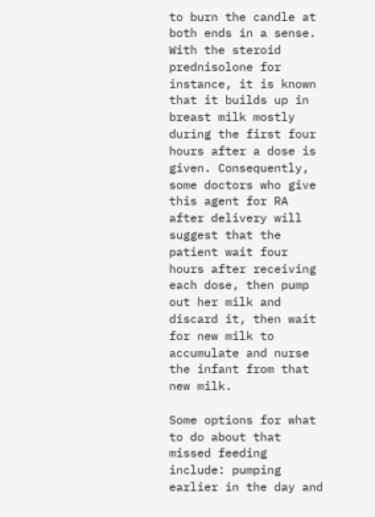to burn the candle at both ends in a sense. With the steroid prednisolone for instance, it is known that it builds up in breast milk mostly during the first four hours after a dose is given. Consequently, some doctors who give this agent for RA after delivery will suggest that the patient wait four hours after receiving each dose, then pump out her milk and discard it, then wait for new milk to accumulate and nurse the infant from that new milk.

Some options for what to do about that missed feeding include: pumping earlier in the day and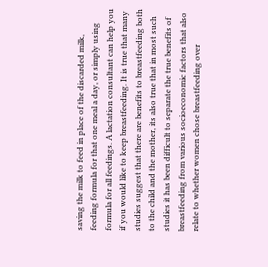saving the milk to feed in place of the discarded milk, feeding formula for that one meal a day, or simply using formula for all feedings. A lactation consultant can help you if you would like to keep breastfeeding. It is true that many studies suggest that there are benefits to breastfeeding both to the child and the mother, its also true that in most such studies it has been difficult to separate the true benefits of breastfeeding from various socioeconomic factors that also relate to whether women chose breastfeeding over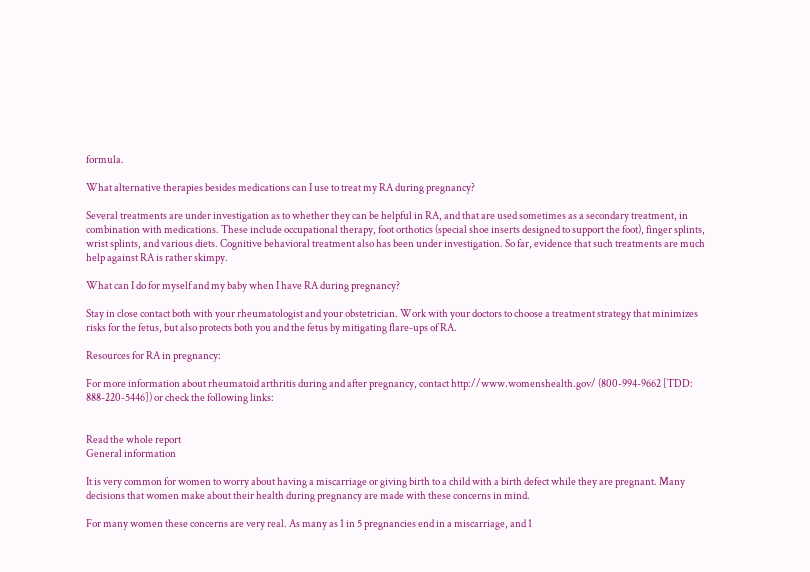formula.

What alternative therapies besides medications can I use to treat my RA during pregnancy?

Several treatments are under investigation as to whether they can be helpful in RA, and that are used sometimes as a secondary treatment, in combination with medications. These include occupational therapy, foot orthotics (special shoe inserts designed to support the foot), finger splints, wrist splints, and various diets. Cognitive behavioral treatment also has been under investigation. So far, evidence that such treatments are much help against RA is rather skimpy.

What can I do for myself and my baby when I have RA during pregnancy?

Stay in close contact both with your rheumatologist and your obstetrician. Work with your doctors to choose a treatment strategy that minimizes risks for the fetus, but also protects both you and the fetus by mitigating flare-ups of RA.

Resources for RA in pregnancy:

For more information about rheumatoid arthritis during and after pregnancy, contact http://www.womenshealth.gov/ (800-994-9662 [TDD: 888-220-5446]) or check the following links:


Read the whole report
General information

It is very common for women to worry about having a miscarriage or giving birth to a child with a birth defect while they are pregnant. Many decisions that women make about their health during pregnancy are made with these concerns in mind.

For many women these concerns are very real. As many as 1 in 5 pregnancies end in a miscarriage, and 1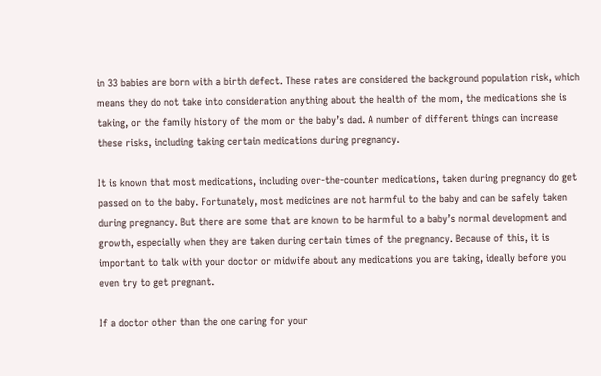in 33 babies are born with a birth defect. These rates are considered the background population risk, which means they do not take into consideration anything about the health of the mom, the medications she is taking, or the family history of the mom or the baby’s dad. A number of different things can increase these risks, including taking certain medications during pregnancy.

It is known that most medications, including over-the-counter medications, taken during pregnancy do get passed on to the baby. Fortunately, most medicines are not harmful to the baby and can be safely taken during pregnancy. But there are some that are known to be harmful to a baby’s normal development and growth, especially when they are taken during certain times of the pregnancy. Because of this, it is important to talk with your doctor or midwife about any medications you are taking, ideally before you even try to get pregnant.

If a doctor other than the one caring for your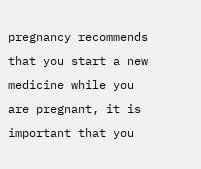pregnancy recommends that you start a new medicine while you are pregnant, it is important that you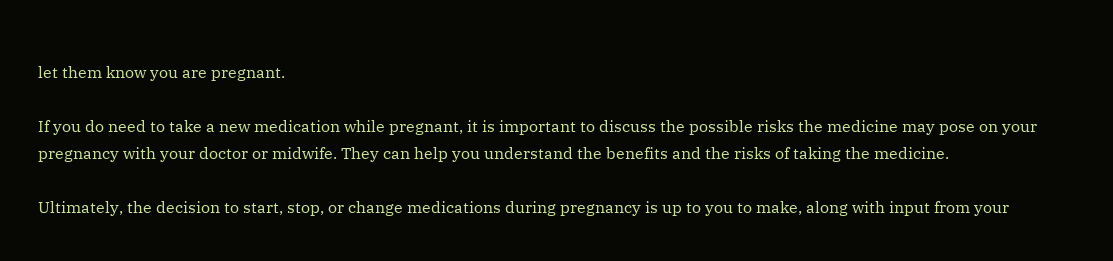let them know you are pregnant.

If you do need to take a new medication while pregnant, it is important to discuss the possible risks the medicine may pose on your pregnancy with your doctor or midwife. They can help you understand the benefits and the risks of taking the medicine.

Ultimately, the decision to start, stop, or change medications during pregnancy is up to you to make, along with input from your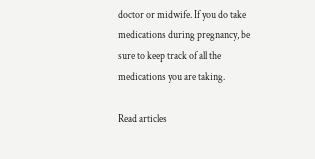doctor or midwife. If you do take medications during pregnancy, be sure to keep track of all the medications you are taking.

Read articles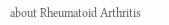about Rheumatoid Arthritis